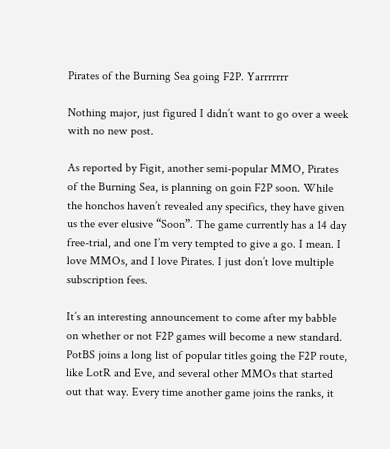Pirates of the Burning Sea going F2P. Yarrrrrrr

Nothing major, just figured I didn’t want to go over a week with no new post.

As reported by Figit, another semi-popular MMO, Pirates of the Burning Sea, is planning on goin F2P soon. While the honchos haven’t revealed any specifics, they have given us the ever elusive “Soon”. The game currently has a 14 day free-trial, and one I’m very tempted to give a go. I mean. I love MMOs, and I love Pirates. I just don’t love multiple subscription fees.

It’s an interesting announcement to come after my babble on whether or not F2P games will become a new standard. PotBS joins a long list of popular titles going the F2P route, like LotR and Eve, and several other MMOs that started out that way. Every time another game joins the ranks, it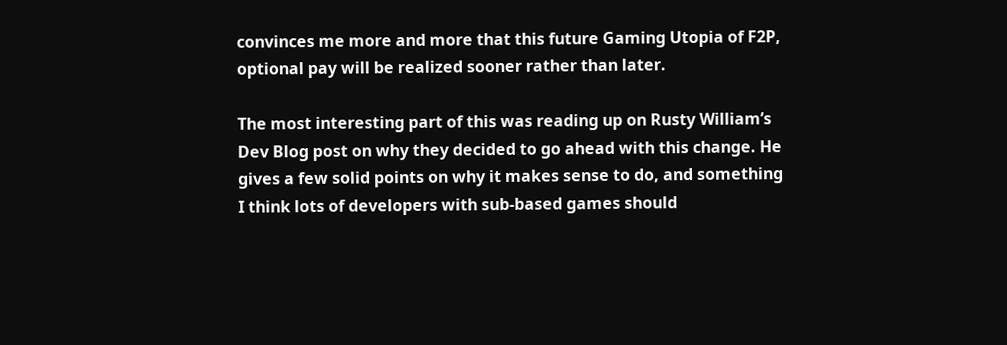convinces me more and more that this future Gaming Utopia of F2P, optional pay will be realized sooner rather than later.

The most interesting part of this was reading up on Rusty William’s Dev Blog post on why they decided to go ahead with this change. He gives a few solid points on why it makes sense to do, and something I think lots of developers with sub-based games should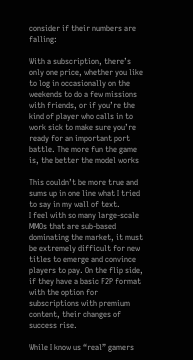consider if their numbers are falling:

With a subscription, there’s only one price, whether you like to log in occasionally on the weekends to do a few missions with friends, or if you’re the kind of player who calls in to work sick to make sure you’re ready for an important port battle. The more fun the game is, the better the model works

This couldn’t be more true and sums up in one line what I tried to say in my wall of text.
I feel with so many large-scale MMOs that are sub-based dominating the market, it must be extremely difficult for new titles to emerge and convince players to pay. On the flip side, if they have a basic F2P format with the option for subscriptions with premium content, their changes of success rise.

While I know us “real” gamers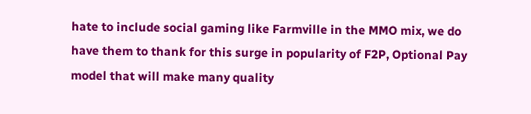hate to include social gaming like Farmville in the MMO mix, we do have them to thank for this surge in popularity of F2P, Optional Pay model that will make many quality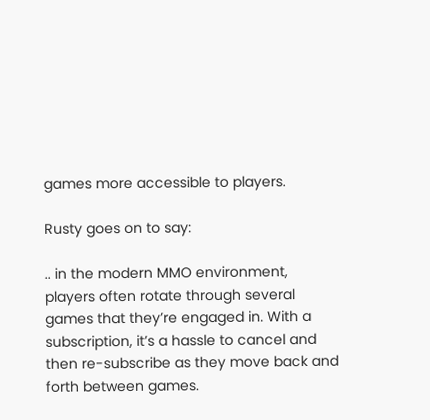games more accessible to players.

Rusty goes on to say:

.. in the modern MMO environment, players often rotate through several games that they’re engaged in. With a subscription, it’s a hassle to cancel and then re-subscribe as they move back and forth between games.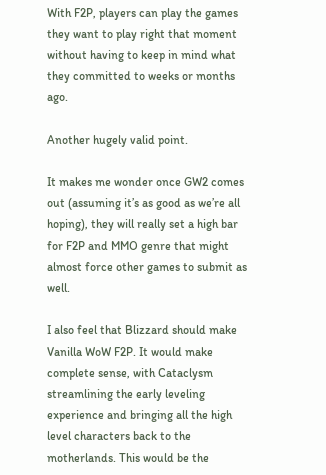With F2P, players can play the games they want to play right that moment without having to keep in mind what they committed to weeks or months ago.

Another hugely valid point.

It makes me wonder once GW2 comes out (assuming it’s as good as we’re all hoping), they will really set a high bar for F2P and MMO genre that might almost force other games to submit as well.

I also feel that Blizzard should make Vanilla WoW F2P. It would make complete sense, with Cataclysm streamlining the early leveling experience and bringing all the high level characters back to the motherlands. This would be the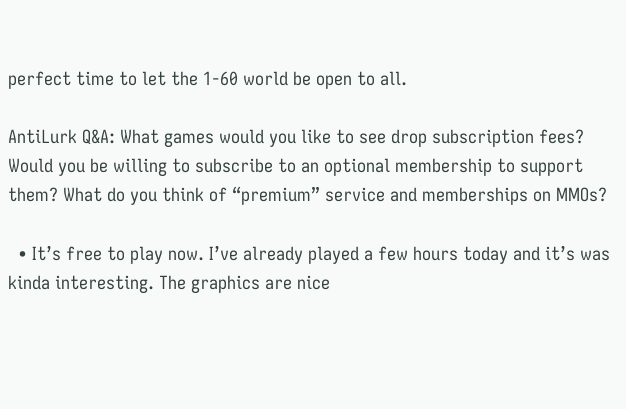perfect time to let the 1-60 world be open to all.

AntiLurk Q&A: What games would you like to see drop subscription fees? Would you be willing to subscribe to an optional membership to support them? What do you think of “premium” service and memberships on MMOs?

  • It’s free to play now. I’ve already played a few hours today and it’s was kinda interesting. The graphics are nice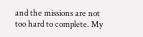and the missions are not too hard to complete. My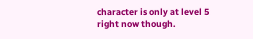character is only at level 5 right now though.